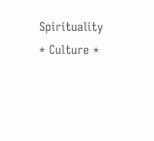Spirituality * Culture *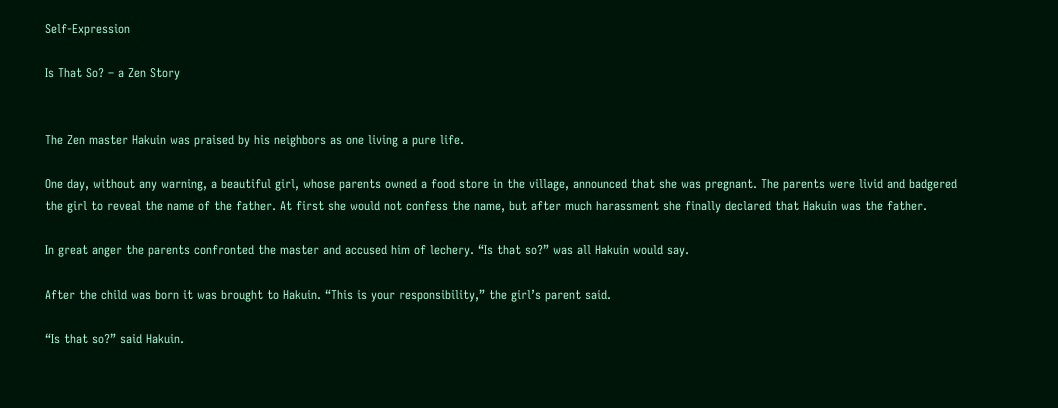Self-Expression

Is That So? – a Zen Story


The Zen master Hakuin was praised by his neighbors as one living a pure life.

One day, without any warning, a beautiful girl, whose parents owned a food store in the village, announced that she was pregnant. The parents were livid and badgered the girl to reveal the name of the father. At first she would not confess the name, but after much harassment she finally declared that Hakuin was the father.

In great anger the parents confronted the master and accused him of lechery. “Is that so?” was all Hakuin would say.

After the child was born it was brought to Hakuin. “This is your responsibility,” the girl’s parent said.

“Is that so?” said Hakuin.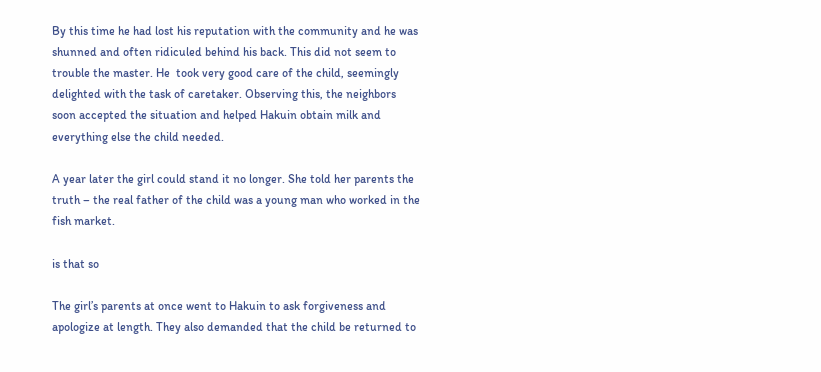By this time he had lost his reputation with the community and he was shunned and often ridiculed behind his back. This did not seem to  trouble the master. He  took very good care of the child, seemingly delighted with the task of caretaker. Observing this, the neighbors soon accepted the situation and helped Hakuin obtain milk and everything else the child needed.

A year later the girl could stand it no longer. She told her parents the truth – the real father of the child was a young man who worked in the fish market.

is that so

The girl’s parents at once went to Hakuin to ask forgiveness and apologize at length. They also demanded that the child be returned to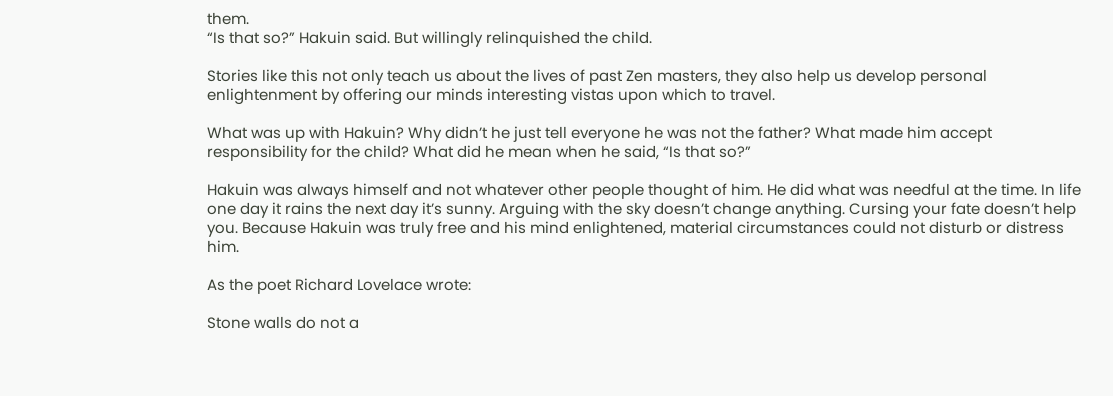them.
“Is that so?” Hakuin said. But willingly relinquished the child.

Stories like this not only teach us about the lives of past Zen masters, they also help us develop personal enlightenment by offering our minds interesting vistas upon which to travel.

What was up with Hakuin? Why didn’t he just tell everyone he was not the father? What made him accept responsibility for the child? What did he mean when he said, “Is that so?”

Hakuin was always himself and not whatever other people thought of him. He did what was needful at the time. In life one day it rains the next day it’s sunny. Arguing with the sky doesn’t change anything. Cursing your fate doesn’t help you. Because Hakuin was truly free and his mind enlightened, material circumstances could not disturb or distress him.

As the poet Richard Lovelace wrote:

Stone walls do not a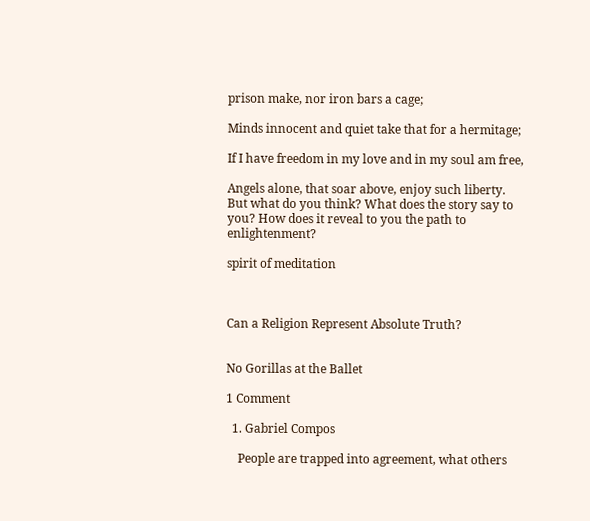prison make, nor iron bars a cage;

Minds innocent and quiet take that for a hermitage;

If I have freedom in my love and in my soul am free,

Angels alone, that soar above, enjoy such liberty.
But what do you think? What does the story say to you? How does it reveal to you the path to enlightenment?

spirit of meditation



Can a Religion Represent Absolute Truth?


No Gorillas at the Ballet

1 Comment

  1. Gabriel Compos

    People are trapped into agreement, what others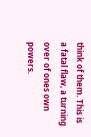think of them. This is a fatal flaw, a turning over of ones own powers.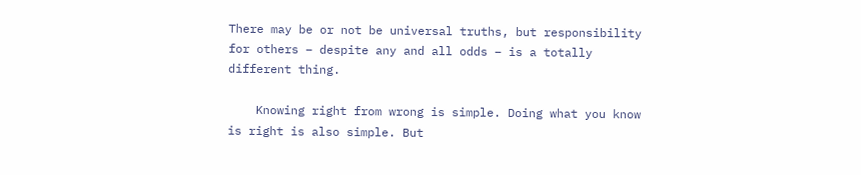There may be or not be universal truths, but responsibility for others – despite any and all odds – is a totally different thing.

    Knowing right from wrong is simple. Doing what you know is right is also simple. But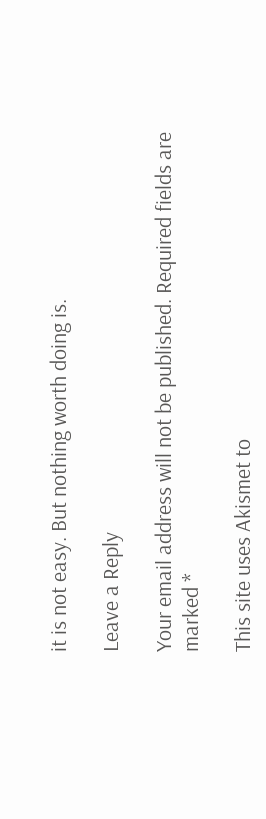it is not easy. But nothing worth doing is.

Leave a Reply

Your email address will not be published. Required fields are marked *

This site uses Akismet to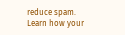reduce spam. Learn how your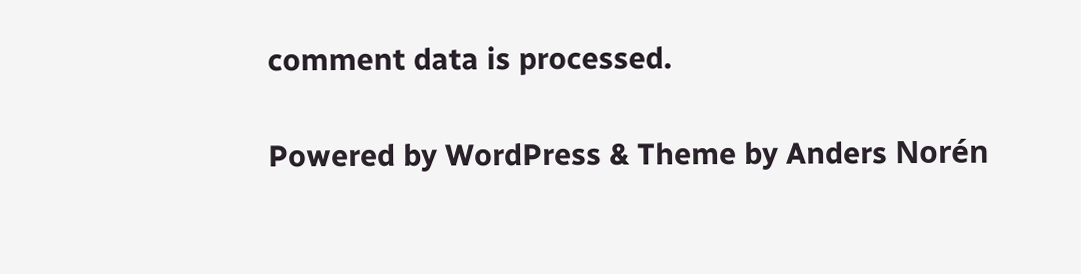comment data is processed.

Powered by WordPress & Theme by Anders Norén